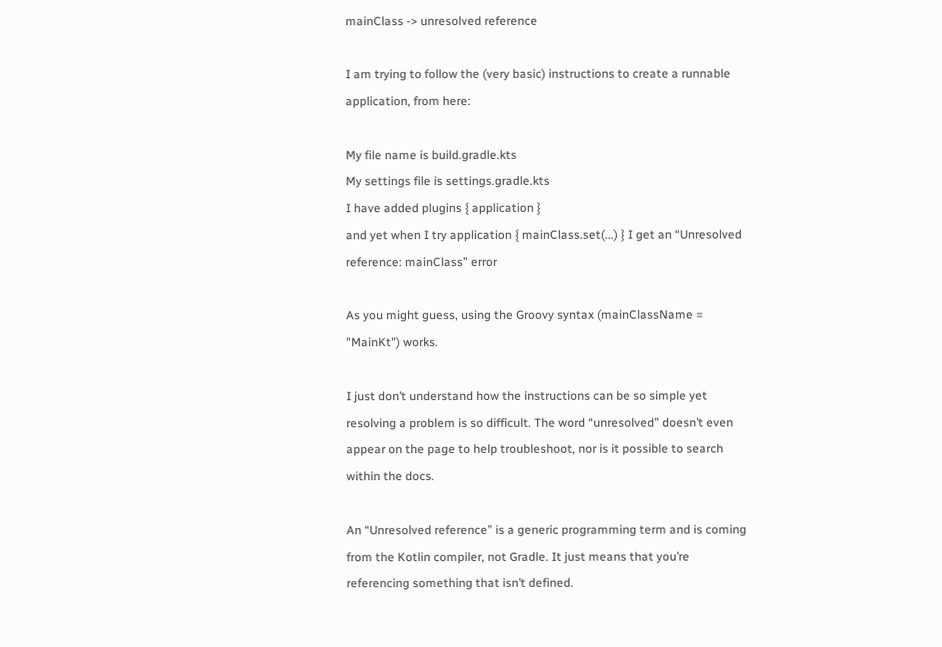mainClass -> unresolved reference

I am trying to follow the (very basic) instructions to create a runnable application, from here:

My file name is build.gradle.kts
My settings file is settings.gradle.kts
I have added plugins { application }
and yet when I try application { mainClass.set(...) } I get an “Unresolved reference: mainClass” error

As you might guess, using the Groovy syntax (mainClassName = "MainKt") works.

I just don’t understand how the instructions can be so simple yet resolving a problem is so difficult. The word “unresolved” doesn’t even appear on the page to help troubleshoot, nor is it possible to search within the docs.

An “Unresolved reference” is a generic programming term and is coming from the Kotlin compiler, not Gradle. It just means that you’re referencing something that isn’t defined.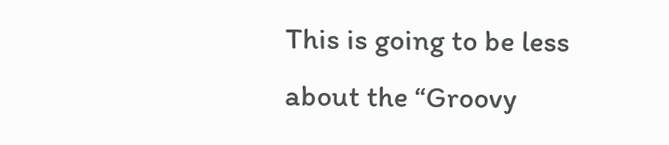This is going to be less about the “Groovy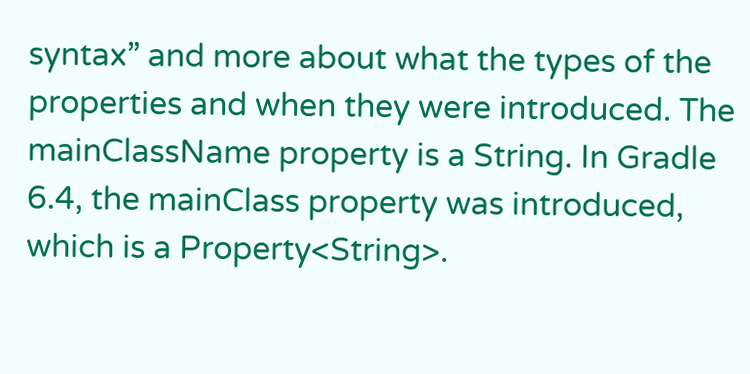syntax” and more about what the types of the properties and when they were introduced. The mainClassName property is a String. In Gradle 6.4, the mainClass property was introduced, which is a Property<String>.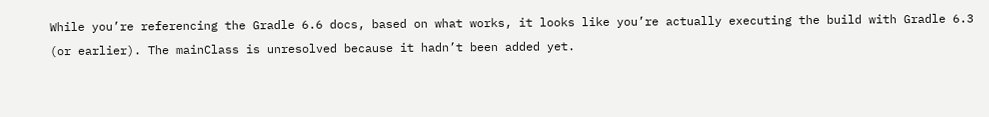While you’re referencing the Gradle 6.6 docs, based on what works, it looks like you’re actually executing the build with Gradle 6.3 (or earlier). The mainClass is unresolved because it hadn’t been added yet.